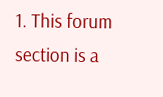1. This forum section is a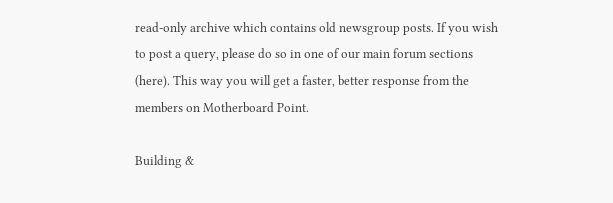read-only archive which contains old newsgroup posts. If you wish to post a query, please do so in one of our main forum sections (here). This way you will get a faster, better response from the members on Motherboard Point.

Building &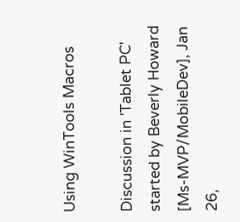Using WinTools Macros

Discussion in 'Tablet PC' started by Beverly Howard [Ms-MVP/MobileDev], Jan 26,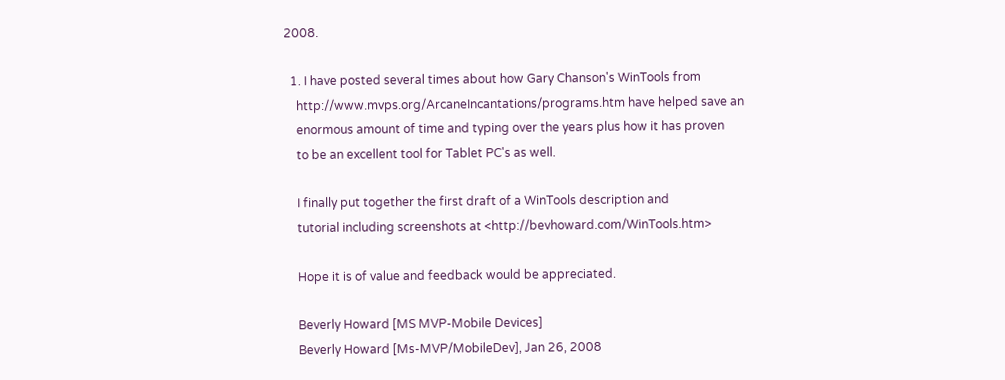2008.

  1. I have posted several times about how Gary Chanson's WinTools from
    http://www.mvps.org/ArcaneIncantations/programs.htm have helped save an
    enormous amount of time and typing over the years plus how it has proven
    to be an excellent tool for Tablet PC's as well.

    I finally put together the first draft of a WinTools description and
    tutorial including screenshots at <http://bevhoward.com/WinTools.htm>

    Hope it is of value and feedback would be appreciated.

    Beverly Howard [MS MVP-Mobile Devices]
    Beverly Howard [Ms-MVP/MobileDev], Jan 26, 2008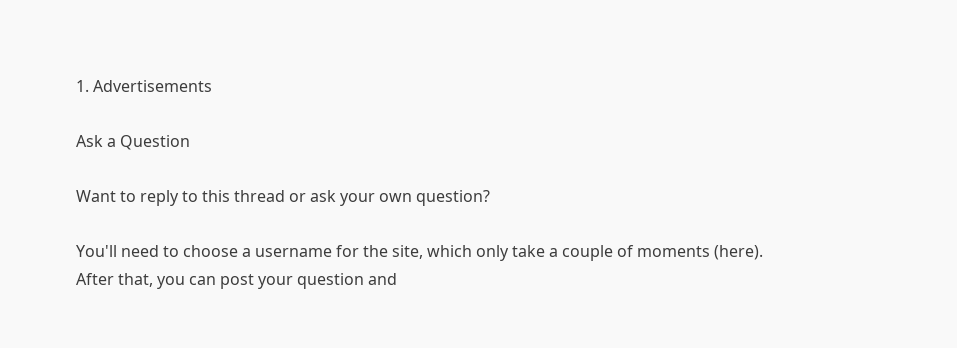1. Advertisements

Ask a Question

Want to reply to this thread or ask your own question?

You'll need to choose a username for the site, which only take a couple of moments (here). After that, you can post your question and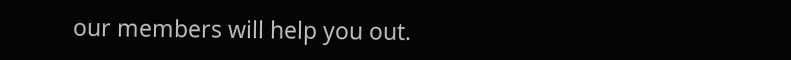our members will help you out.